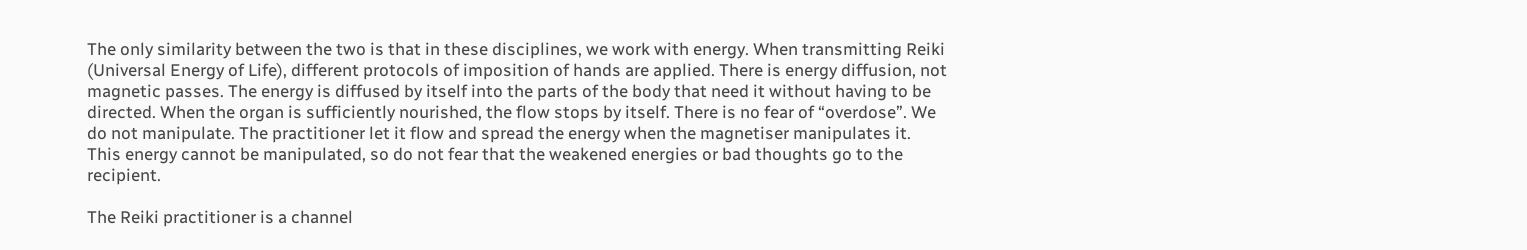The only similarity between the two is that in these disciplines, we work with energy. When transmitting Reiki (Universal Energy of Life), different protocols of imposition of hands are applied. There is energy diffusion, not magnetic passes. The energy is diffused by itself into the parts of the body that need it without having to be directed. When the organ is sufficiently nourished, the flow stops by itself. There is no fear of “overdose”. We do not manipulate. The practitioner let it flow and spread the energy when the magnetiser manipulates it. This energy cannot be manipulated, so do not fear that the weakened energies or bad thoughts go to the  recipient.

The Reiki practitioner is a channel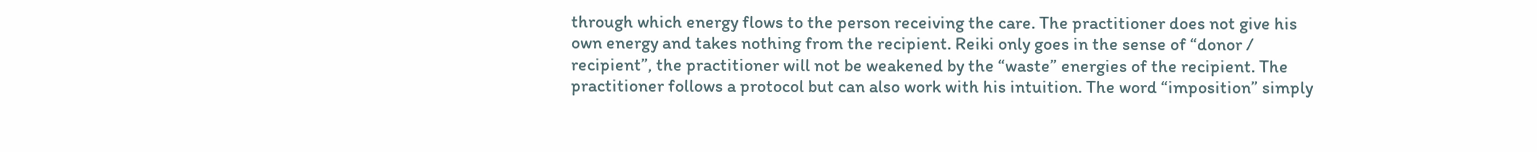through which energy flows to the person receiving the care. The practitioner does not give his own energy and takes nothing from the recipient. Reiki only goes in the sense of “donor / recipient”, the practitioner will not be weakened by the “waste” energies of the recipient. The practitioner follows a protocol but can also work with his intuition. The word “imposition” simply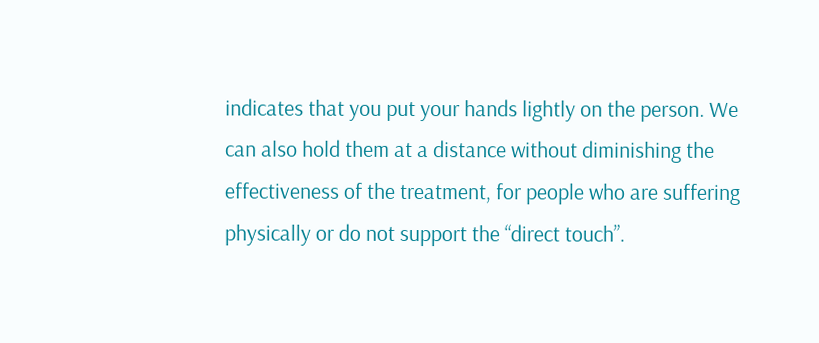indicates that you put your hands lightly on the person. We can also hold them at a distance without diminishing the effectiveness of the treatment, for people who are suffering physically or do not support the “direct touch”.